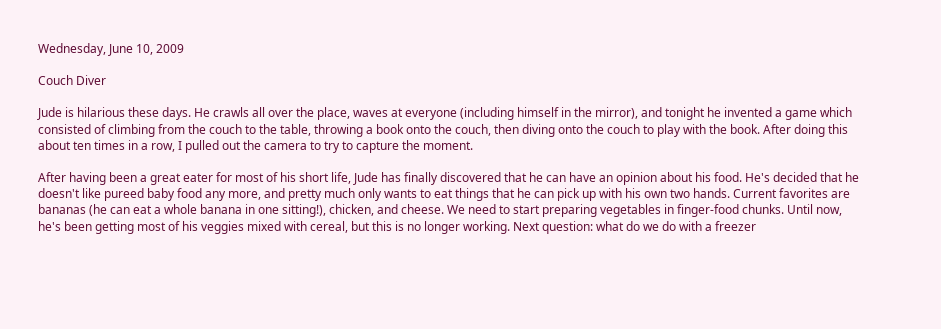Wednesday, June 10, 2009

Couch Diver

Jude is hilarious these days. He crawls all over the place, waves at everyone (including himself in the mirror), and tonight he invented a game which consisted of climbing from the couch to the table, throwing a book onto the couch, then diving onto the couch to play with the book. After doing this about ten times in a row, I pulled out the camera to try to capture the moment.

After having been a great eater for most of his short life, Jude has finally discovered that he can have an opinion about his food. He's decided that he doesn't like pureed baby food any more, and pretty much only wants to eat things that he can pick up with his own two hands. Current favorites are bananas (he can eat a whole banana in one sitting!), chicken, and cheese. We need to start preparing vegetables in finger-food chunks. Until now, he's been getting most of his veggies mixed with cereal, but this is no longer working. Next question: what do we do with a freezer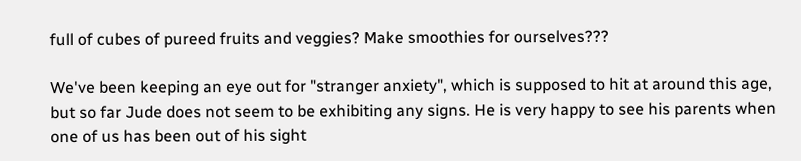full of cubes of pureed fruits and veggies? Make smoothies for ourselves???

We've been keeping an eye out for "stranger anxiety", which is supposed to hit at around this age, but so far Jude does not seem to be exhibiting any signs. He is very happy to see his parents when one of us has been out of his sight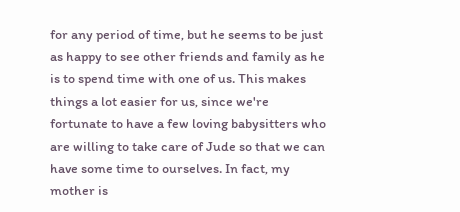for any period of time, but he seems to be just as happy to see other friends and family as he is to spend time with one of us. This makes things a lot easier for us, since we're fortunate to have a few loving babysitters who are willing to take care of Jude so that we can have some time to ourselves. In fact, my mother is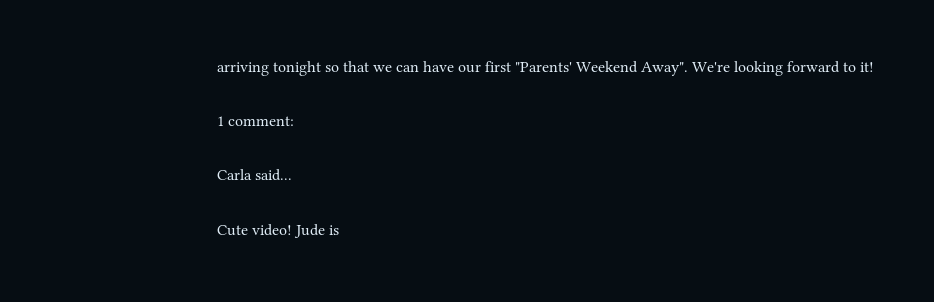arriving tonight so that we can have our first "Parents' Weekend Away". We're looking forward to it!

1 comment:

Carla said...

Cute video! Jude is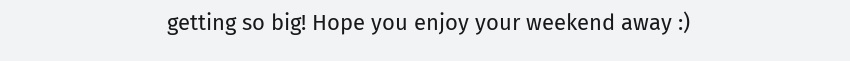getting so big! Hope you enjoy your weekend away :)